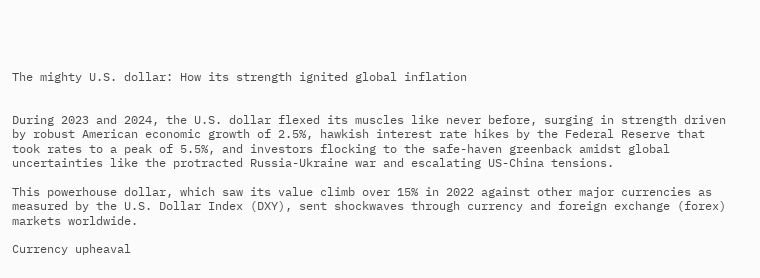The mighty U.S. dollar: How its strength ignited global inflation


During 2023 and 2024, the U.S. dollar flexed its muscles like never before, surging in strength driven by robust American economic growth of 2.5%, hawkish interest rate hikes by the Federal Reserve that took rates to a peak of 5.5%, and investors flocking to the safe-haven greenback amidst global uncertainties like the protracted Russia-Ukraine war and escalating US-China tensions.

This powerhouse dollar, which saw its value climb over 15% in 2022 against other major currencies as measured by the U.S. Dollar Index (DXY), sent shockwaves through currency and foreign exchange (forex) markets worldwide.

Currency upheaval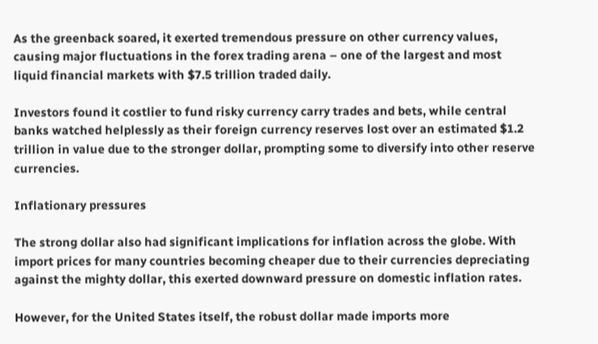As the greenback soared, it exerted tremendous pressure on other currency values, causing major fluctuations in the forex trading arena – one of the largest and most liquid financial markets with $7.5 trillion traded daily.

Investors found it costlier to fund risky currency carry trades and bets, while central banks watched helplessly as their foreign currency reserves lost over an estimated $1.2 trillion in value due to the stronger dollar, prompting some to diversify into other reserve currencies.

Inflationary pressures

The strong dollar also had significant implications for inflation across the globe. With import prices for many countries becoming cheaper due to their currencies depreciating against the mighty dollar, this exerted downward pressure on domestic inflation rates.

However, for the United States itself, the robust dollar made imports more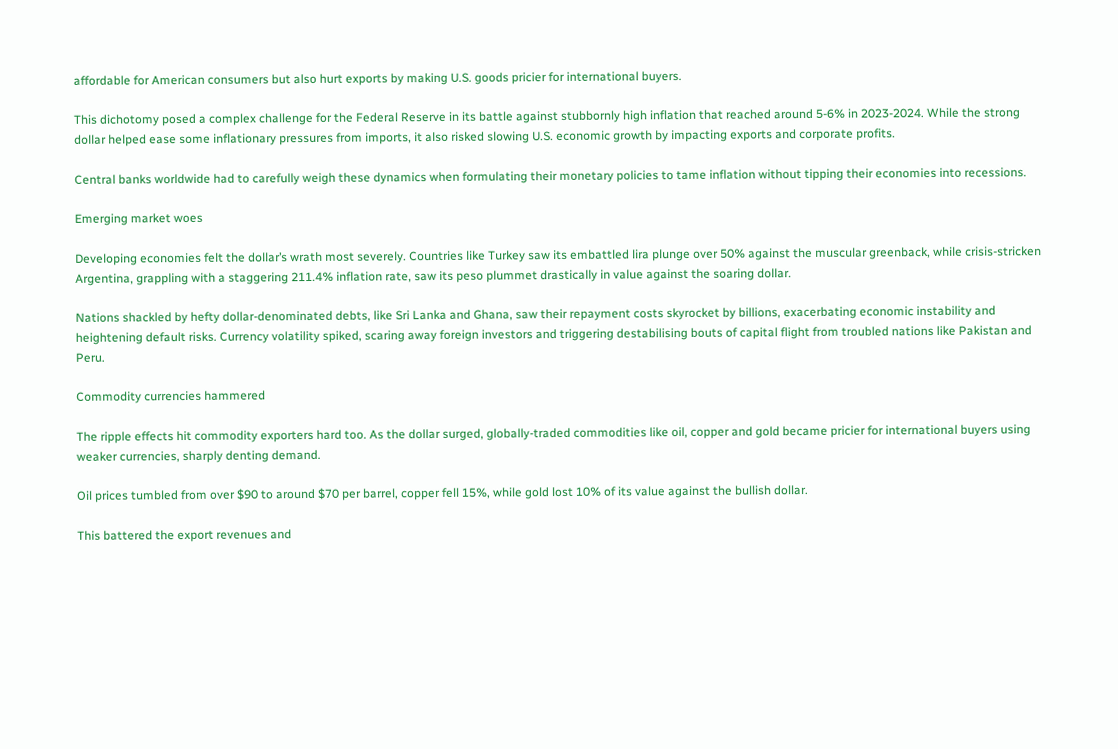affordable for American consumers but also hurt exports by making U.S. goods pricier for international buyers.

This dichotomy posed a complex challenge for the Federal Reserve in its battle against stubbornly high inflation that reached around 5-6% in 2023-2024. While the strong dollar helped ease some inflationary pressures from imports, it also risked slowing U.S. economic growth by impacting exports and corporate profits.

Central banks worldwide had to carefully weigh these dynamics when formulating their monetary policies to tame inflation without tipping their economies into recessions.

Emerging market woes

Developing economies felt the dollar’s wrath most severely. Countries like Turkey saw its embattled lira plunge over 50% against the muscular greenback, while crisis-stricken Argentina, grappling with a staggering 211.4% inflation rate, saw its peso plummet drastically in value against the soaring dollar.

Nations shackled by hefty dollar-denominated debts, like Sri Lanka and Ghana, saw their repayment costs skyrocket by billions, exacerbating economic instability and heightening default risks. Currency volatility spiked, scaring away foreign investors and triggering destabilising bouts of capital flight from troubled nations like Pakistan and Peru.

Commodity currencies hammered

The ripple effects hit commodity exporters hard too. As the dollar surged, globally-traded commodities like oil, copper and gold became pricier for international buyers using weaker currencies, sharply denting demand.

Oil prices tumbled from over $90 to around $70 per barrel, copper fell 15%, while gold lost 10% of its value against the bullish dollar.

This battered the export revenues and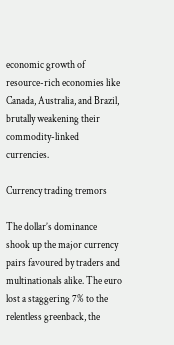economic growth of resource-rich economies like Canada, Australia, and Brazil, brutally weakening their commodity-linked currencies.

Currency trading tremors

The dollar’s dominance shook up the major currency pairs favoured by traders and multinationals alike. The euro lost a staggering 7% to the relentless greenback, the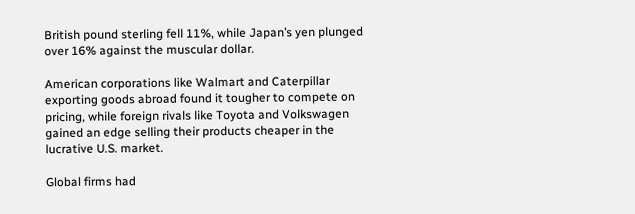British pound sterling fell 11%, while Japan’s yen plunged over 16% against the muscular dollar.

American corporations like Walmart and Caterpillar exporting goods abroad found it tougher to compete on pricing, while foreign rivals like Toyota and Volkswagen gained an edge selling their products cheaper in the lucrative U.S. market.

Global firms had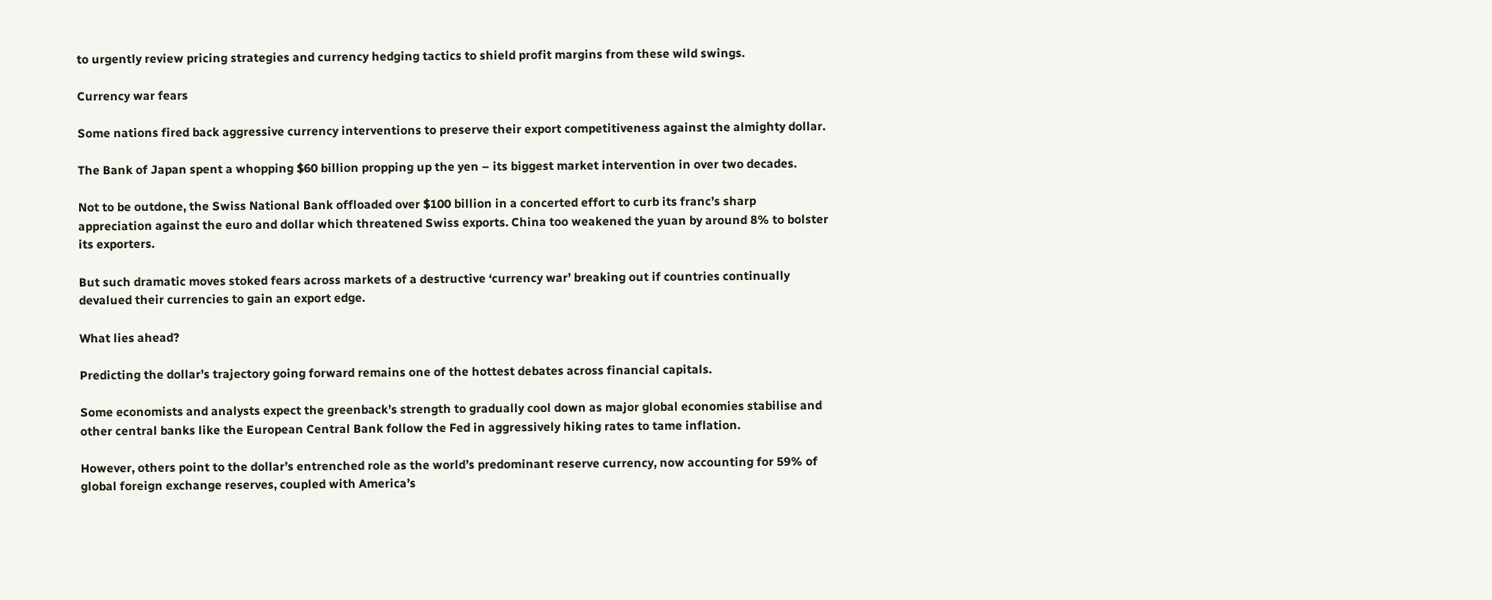to urgently review pricing strategies and currency hedging tactics to shield profit margins from these wild swings.

Currency war fears

Some nations fired back aggressive currency interventions to preserve their export competitiveness against the almighty dollar.

The Bank of Japan spent a whopping $60 billion propping up the yen – its biggest market intervention in over two decades.

Not to be outdone, the Swiss National Bank offloaded over $100 billion in a concerted effort to curb its franc’s sharp appreciation against the euro and dollar which threatened Swiss exports. China too weakened the yuan by around 8% to bolster its exporters.

But such dramatic moves stoked fears across markets of a destructive ‘currency war’ breaking out if countries continually devalued their currencies to gain an export edge.

What lies ahead?

Predicting the dollar’s trajectory going forward remains one of the hottest debates across financial capitals.

Some economists and analysts expect the greenback’s strength to gradually cool down as major global economies stabilise and other central banks like the European Central Bank follow the Fed in aggressively hiking rates to tame inflation.

However, others point to the dollar’s entrenched role as the world’s predominant reserve currency, now accounting for 59% of global foreign exchange reserves, coupled with America’s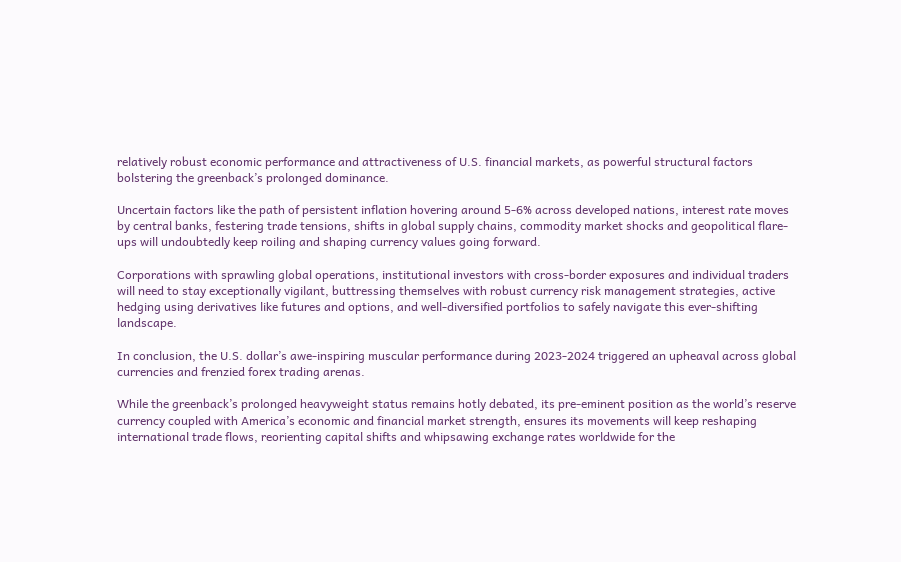relatively robust economic performance and attractiveness of U.S. financial markets, as powerful structural factors bolstering the greenback’s prolonged dominance.

Uncertain factors like the path of persistent inflation hovering around 5-6% across developed nations, interest rate moves by central banks, festering trade tensions, shifts in global supply chains, commodity market shocks and geopolitical flare-ups will undoubtedly keep roiling and shaping currency values going forward.

Corporations with sprawling global operations, institutional investors with cross-border exposures and individual traders will need to stay exceptionally vigilant, buttressing themselves with robust currency risk management strategies, active hedging using derivatives like futures and options, and well-diversified portfolios to safely navigate this ever-shifting landscape.

In conclusion, the U.S. dollar’s awe-inspiring muscular performance during 2023-2024 triggered an upheaval across global currencies and frenzied forex trading arenas.

While the greenback’s prolonged heavyweight status remains hotly debated, its pre-eminent position as the world’s reserve currency coupled with America’s economic and financial market strength, ensures its movements will keep reshaping international trade flows, reorienting capital shifts and whipsawing exchange rates worldwide for the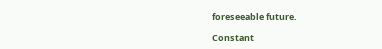foreseeable future.

Constant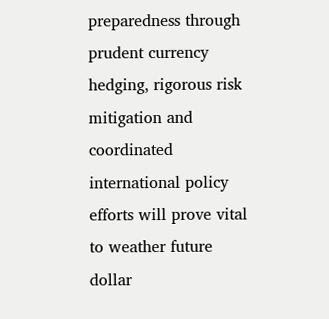preparedness through prudent currency hedging, rigorous risk mitigation and coordinated international policy efforts will prove vital to weather future dollar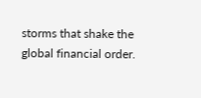storms that shake the global financial order.